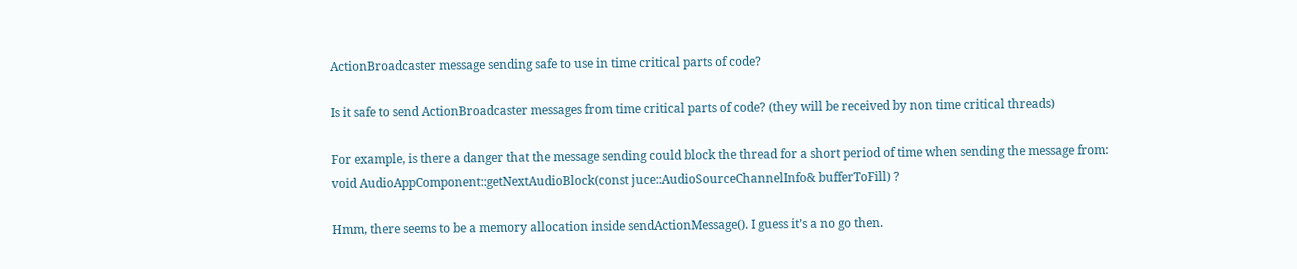ActionBroadcaster message sending safe to use in time critical parts of code?

Is it safe to send ActionBroadcaster messages from time critical parts of code? (they will be received by non time critical threads)

For example, is there a danger that the message sending could block the thread for a short period of time when sending the message from:
void AudioAppComponent::getNextAudioBlock(const juce::AudioSourceChannelInfo& bufferToFill) ?

Hmm, there seems to be a memory allocation inside sendActionMessage(). I guess it’s a no go then.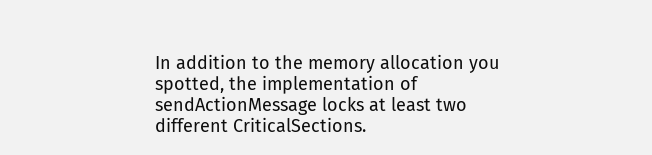In addition to the memory allocation you spotted, the implementation of sendActionMessage locks at least two different CriticalSections.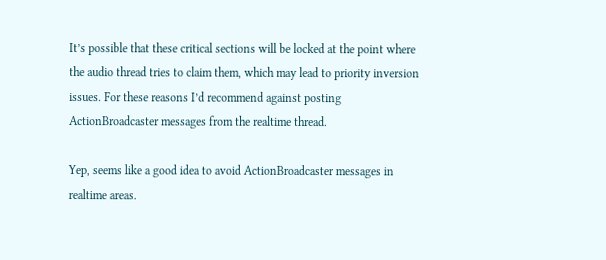It’s possible that these critical sections will be locked at the point where the audio thread tries to claim them, which may lead to priority inversion issues. For these reasons I’d recommend against posting ActionBroadcaster messages from the realtime thread.

Yep, seems like a good idea to avoid ActionBroadcaster messages in realtime areas.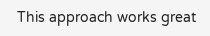This approach works great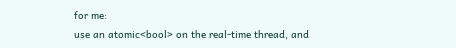for me:
use an atomic<bool> on the real-time thread, and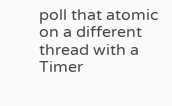poll that atomic on a different thread with a Timer